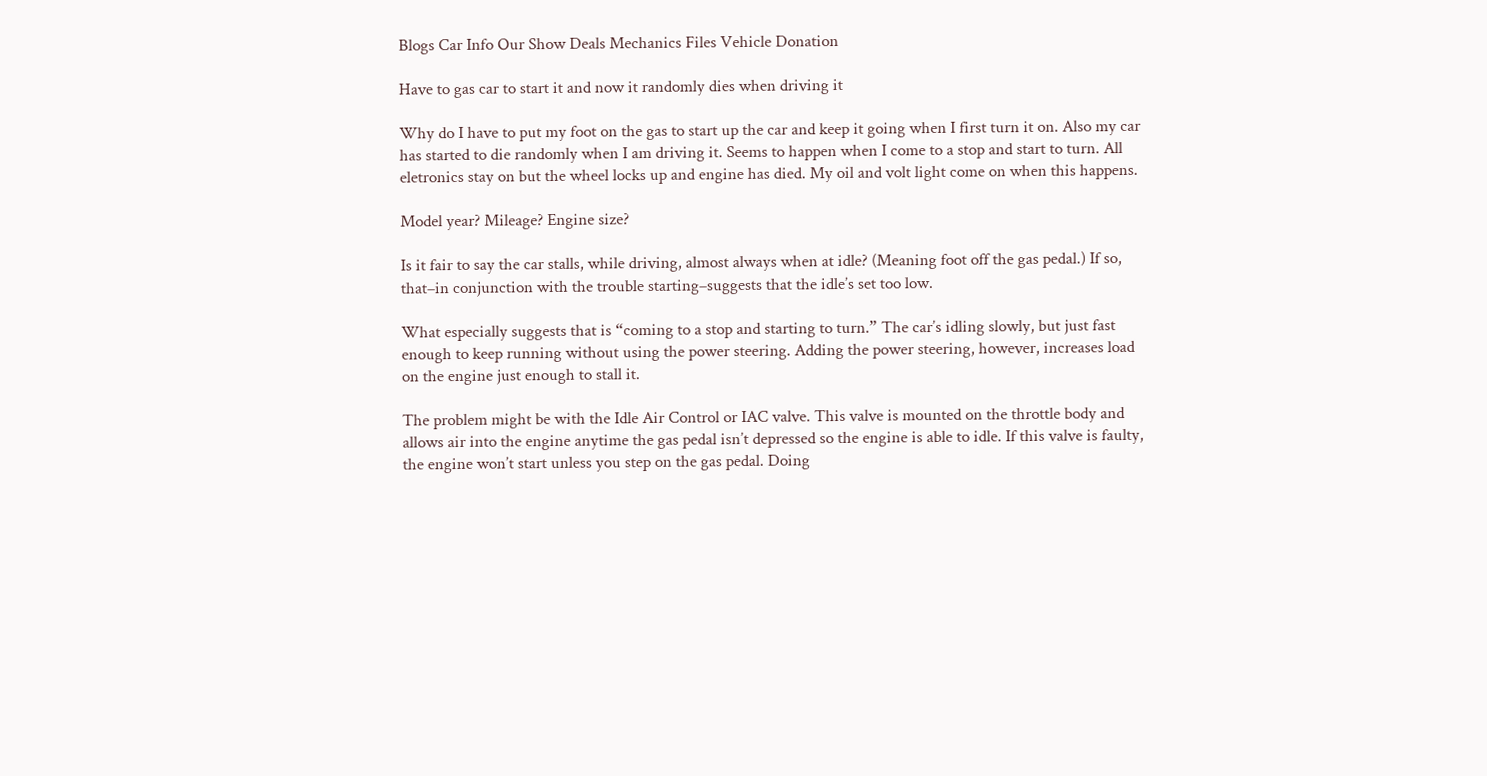Blogs Car Info Our Show Deals Mechanics Files Vehicle Donation

Have to gas car to start it and now it randomly dies when driving it

Why do I have to put my foot on the gas to start up the car and keep it going when I first turn it on. Also my car has started to die randomly when I am driving it. Seems to happen when I come to a stop and start to turn. All eletronics stay on but the wheel locks up and engine has died. My oil and volt light come on when this happens.

Model year? Mileage? Engine size?

Is it fair to say the car stalls, while driving, almost always when at idle? (Meaning foot off the gas pedal.) If so, that–in conjunction with the trouble starting–suggests that the idle’s set too low.

What especially suggests that is “coming to a stop and starting to turn.” The car’s idling slowly, but just fast enough to keep running without using the power steering. Adding the power steering, however, increases load on the engine just enough to stall it.

The problem might be with the Idle Air Control or IAC valve. This valve is mounted on the throttle body and allows air into the engine anytime the gas pedal isn’t depressed so the engine is able to idle. If this valve is faulty, the engine won’t start unless you step on the gas pedal. Doing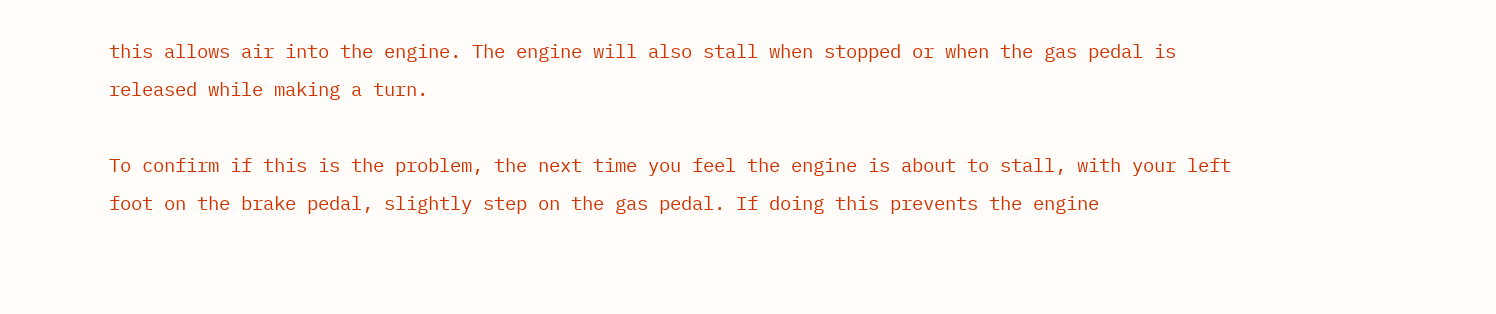this allows air into the engine. The engine will also stall when stopped or when the gas pedal is released while making a turn.

To confirm if this is the problem, the next time you feel the engine is about to stall, with your left foot on the brake pedal, slightly step on the gas pedal. If doing this prevents the engine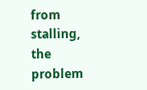from stalling, the problem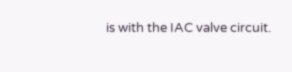is with the IAC valve circuit.